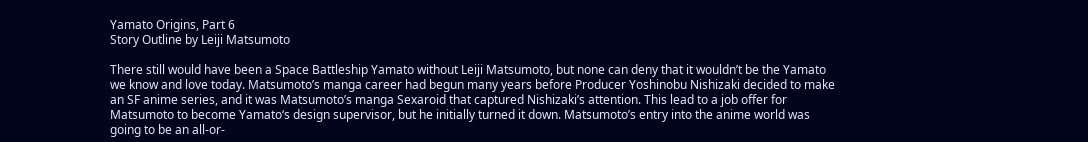Yamato Origins, Part 6
Story Outline by Leiji Matsumoto

There still would have been a Space Battleship Yamato without Leiji Matsumoto, but none can deny that it wouldn’t be the Yamato we know and love today. Matsumoto’s manga career had begun many years before Producer Yoshinobu Nishizaki decided to make an SF anime series, and it was Matsumoto’s manga Sexaroid that captured Nishizaki’s attention. This lead to a job offer for Matsumoto to become Yamato‘s design supervisor, but he initially turned it down. Matsumoto’s entry into the anime world was going to be an all-or-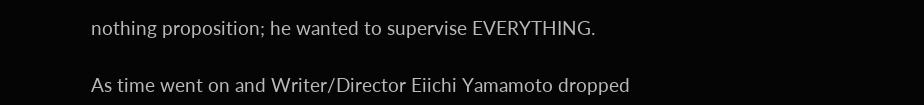nothing proposition; he wanted to supervise EVERYTHING.

As time went on and Writer/Director Eiichi Yamamoto dropped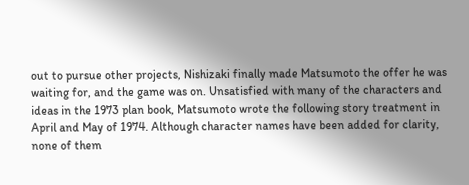out to pursue other projects, Nishizaki finally made Matsumoto the offer he was waiting for, and the game was on. Unsatisfied with many of the characters and ideas in the 1973 plan book, Matsumoto wrote the following story treatment in April and May of 1974. Although character names have been added for clarity, none of them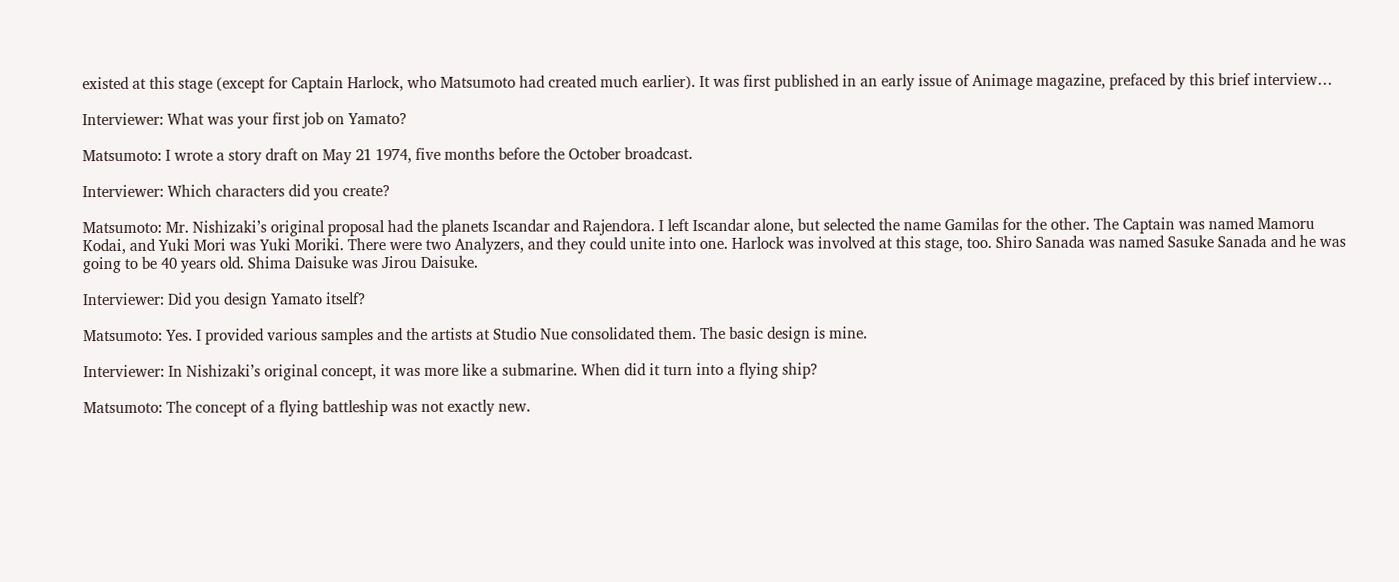existed at this stage (except for Captain Harlock, who Matsumoto had created much earlier). It was first published in an early issue of Animage magazine, prefaced by this brief interview…

Interviewer: What was your first job on Yamato?

Matsumoto: I wrote a story draft on May 21 1974, five months before the October broadcast.

Interviewer: Which characters did you create?

Matsumoto: Mr. Nishizaki’s original proposal had the planets Iscandar and Rajendora. I left Iscandar alone, but selected the name Gamilas for the other. The Captain was named Mamoru Kodai, and Yuki Mori was Yuki Moriki. There were two Analyzers, and they could unite into one. Harlock was involved at this stage, too. Shiro Sanada was named Sasuke Sanada and he was going to be 40 years old. Shima Daisuke was Jirou Daisuke.

Interviewer: Did you design Yamato itself?

Matsumoto: Yes. I provided various samples and the artists at Studio Nue consolidated them. The basic design is mine.

Interviewer: In Nishizaki’s original concept, it was more like a submarine. When did it turn into a flying ship?

Matsumoto: The concept of a flying battleship was not exactly new.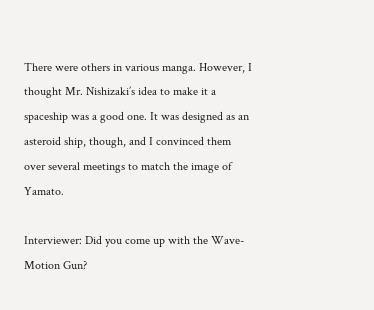There were others in various manga. However, I thought Mr. Nishizaki’s idea to make it a spaceship was a good one. It was designed as an asteroid ship, though, and I convinced them over several meetings to match the image of Yamato.

Interviewer: Did you come up with the Wave-Motion Gun?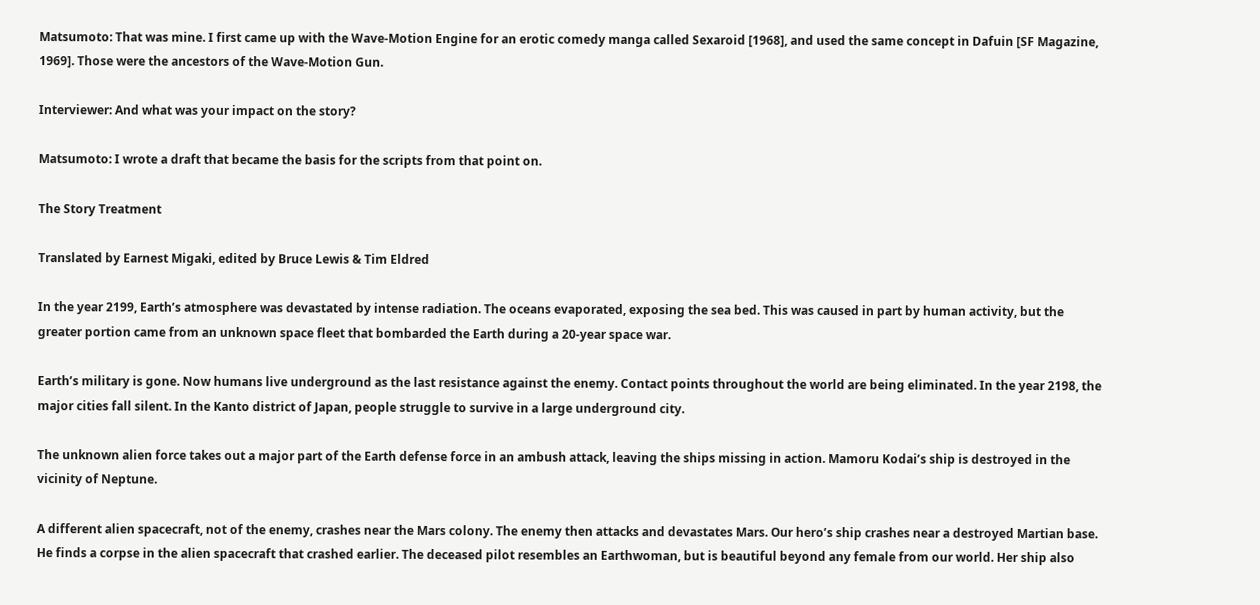Matsumoto: That was mine. I first came up with the Wave-Motion Engine for an erotic comedy manga called Sexaroid [1968], and used the same concept in Dafuin [SF Magazine, 1969]. Those were the ancestors of the Wave-Motion Gun.

Interviewer: And what was your impact on the story?

Matsumoto: I wrote a draft that became the basis for the scripts from that point on.

The Story Treatment

Translated by Earnest Migaki, edited by Bruce Lewis & Tim Eldred

In the year 2199, Earth’s atmosphere was devastated by intense radiation. The oceans evaporated, exposing the sea bed. This was caused in part by human activity, but the greater portion came from an unknown space fleet that bombarded the Earth during a 20-year space war.

Earth’s military is gone. Now humans live underground as the last resistance against the enemy. Contact points throughout the world are being eliminated. In the year 2198, the major cities fall silent. In the Kanto district of Japan, people struggle to survive in a large underground city.

The unknown alien force takes out a major part of the Earth defense force in an ambush attack, leaving the ships missing in action. Mamoru Kodai’s ship is destroyed in the vicinity of Neptune.

A different alien spacecraft, not of the enemy, crashes near the Mars colony. The enemy then attacks and devastates Mars. Our hero’s ship crashes near a destroyed Martian base. He finds a corpse in the alien spacecraft that crashed earlier. The deceased pilot resembles an Earthwoman, but is beautiful beyond any female from our world. Her ship also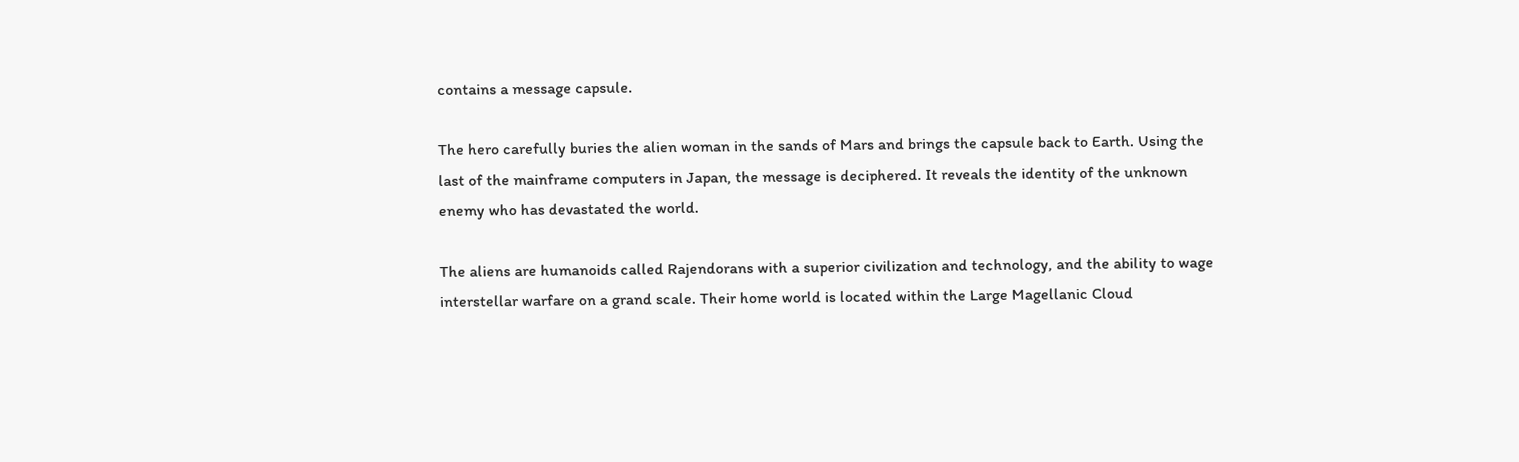contains a message capsule.

The hero carefully buries the alien woman in the sands of Mars and brings the capsule back to Earth. Using the last of the mainframe computers in Japan, the message is deciphered. It reveals the identity of the unknown enemy who has devastated the world.

The aliens are humanoids called Rajendorans with a superior civilization and technology, and the ability to wage interstellar warfare on a grand scale. Their home world is located within the Large Magellanic Cloud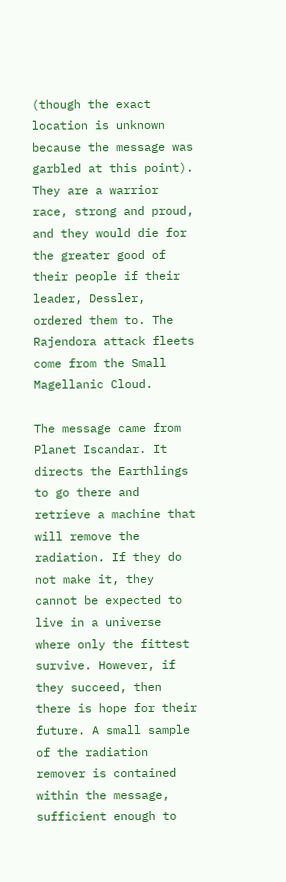(though the exact location is unknown because the message was garbled at this point). They are a warrior race, strong and proud, and they would die for the greater good of their people if their leader, Dessler, ordered them to. The Rajendora attack fleets come from the Small Magellanic Cloud.

The message came from Planet Iscandar. It directs the Earthlings to go there and retrieve a machine that will remove the radiation. If they do not make it, they cannot be expected to live in a universe where only the fittest survive. However, if they succeed, then there is hope for their future. A small sample of the radiation remover is contained within the message, sufficient enough to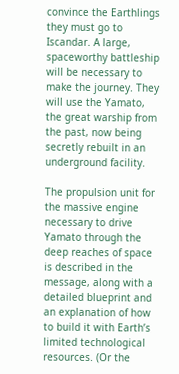convince the Earthlings they must go to Iscandar. A large, spaceworthy battleship will be necessary to make the journey. They will use the Yamato, the great warship from the past, now being secretly rebuilt in an underground facility.

The propulsion unit for the massive engine necessary to drive Yamato through the deep reaches of space is described in the message, along with a detailed blueprint and an explanation of how to build it with Earth’s limited technological resources. (Or the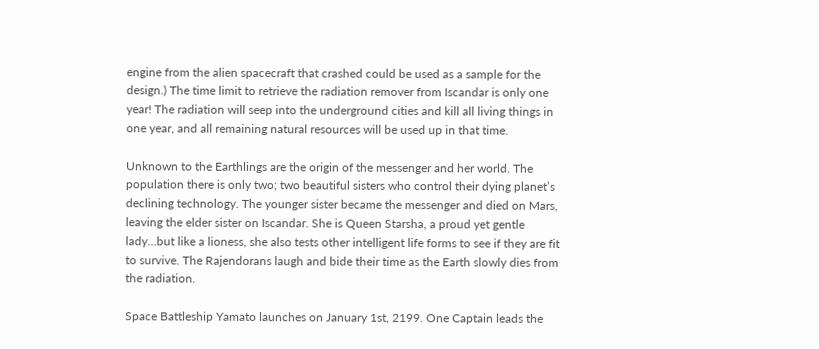engine from the alien spacecraft that crashed could be used as a sample for the design.) The time limit to retrieve the radiation remover from Iscandar is only one year! The radiation will seep into the underground cities and kill all living things in one year, and all remaining natural resources will be used up in that time.

Unknown to the Earthlings are the origin of the messenger and her world. The population there is only two; two beautiful sisters who control their dying planet’s declining technology. The younger sister became the messenger and died on Mars, leaving the elder sister on Iscandar. She is Queen Starsha, a proud yet gentle lady…but like a lioness, she also tests other intelligent life forms to see if they are fit to survive. The Rajendorans laugh and bide their time as the Earth slowly dies from the radiation.

Space Battleship Yamato launches on January 1st, 2199. One Captain leads the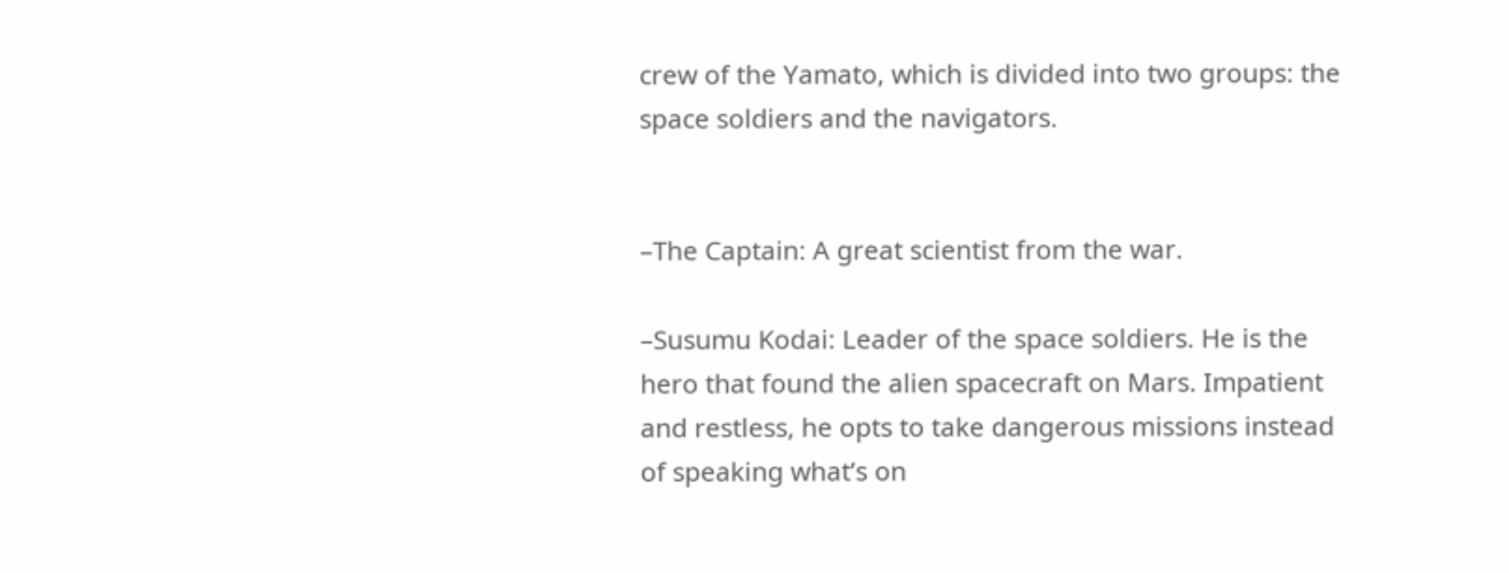crew of the Yamato, which is divided into two groups: the space soldiers and the navigators.


–The Captain: A great scientist from the war.

–Susumu Kodai: Leader of the space soldiers. He is the hero that found the alien spacecraft on Mars. Impatient and restless, he opts to take dangerous missions instead of speaking what’s on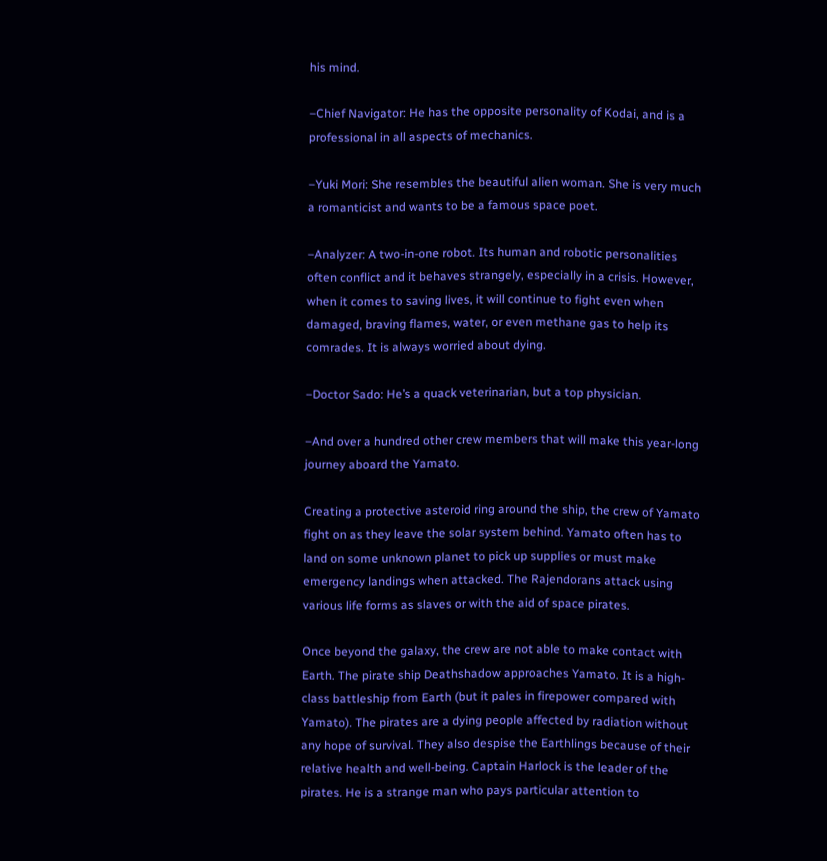his mind.

–Chief Navigator: He has the opposite personality of Kodai, and is a professional in all aspects of mechanics.

–Yuki Mori: She resembles the beautiful alien woman. She is very much a romanticist and wants to be a famous space poet.

–Analyzer: A two-in-one robot. Its human and robotic personalities often conflict and it behaves strangely, especially in a crisis. However, when it comes to saving lives, it will continue to fight even when damaged, braving flames, water, or even methane gas to help its comrades. It is always worried about dying.

–Doctor Sado: He’s a quack veterinarian, but a top physician.

–And over a hundred other crew members that will make this year-long journey aboard the Yamato.

Creating a protective asteroid ring around the ship, the crew of Yamato fight on as they leave the solar system behind. Yamato often has to land on some unknown planet to pick up supplies or must make emergency landings when attacked. The Rajendorans attack using various life forms as slaves or with the aid of space pirates.

Once beyond the galaxy, the crew are not able to make contact with Earth. The pirate ship Deathshadow approaches Yamato. It is a high-class battleship from Earth (but it pales in firepower compared with Yamato). The pirates are a dying people affected by radiation without any hope of survival. They also despise the Earthlings because of their relative health and well-being. Captain Harlock is the leader of the pirates. He is a strange man who pays particular attention to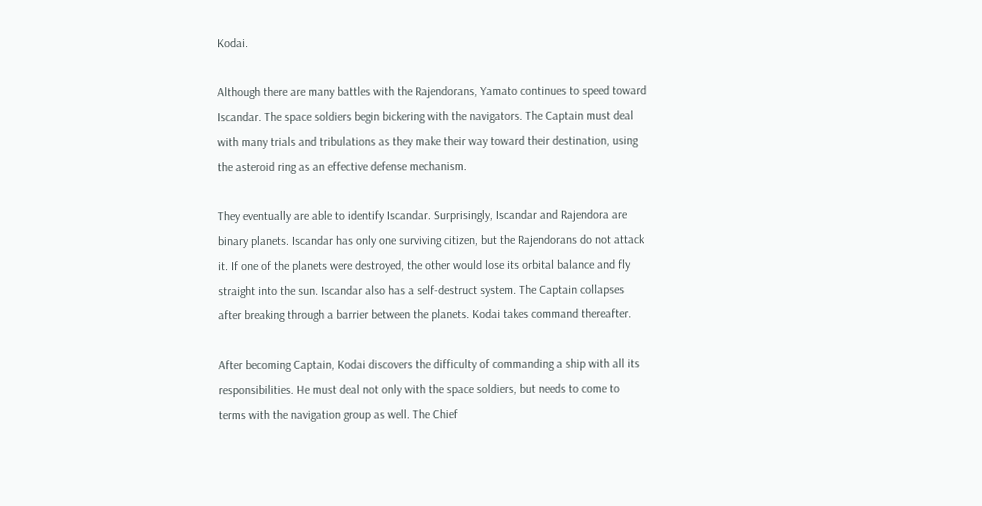Kodai.

Although there are many battles with the Rajendorans, Yamato continues to speed toward Iscandar. The space soldiers begin bickering with the navigators. The Captain must deal with many trials and tribulations as they make their way toward their destination, using the asteroid ring as an effective defense mechanism.

They eventually are able to identify Iscandar. Surprisingly, Iscandar and Rajendora are binary planets. Iscandar has only one surviving citizen, but the Rajendorans do not attack it. If one of the planets were destroyed, the other would lose its orbital balance and fly straight into the sun. Iscandar also has a self-destruct system. The Captain collapses after breaking through a barrier between the planets. Kodai takes command thereafter.

After becoming Captain, Kodai discovers the difficulty of commanding a ship with all its responsibilities. He must deal not only with the space soldiers, but needs to come to terms with the navigation group as well. The Chief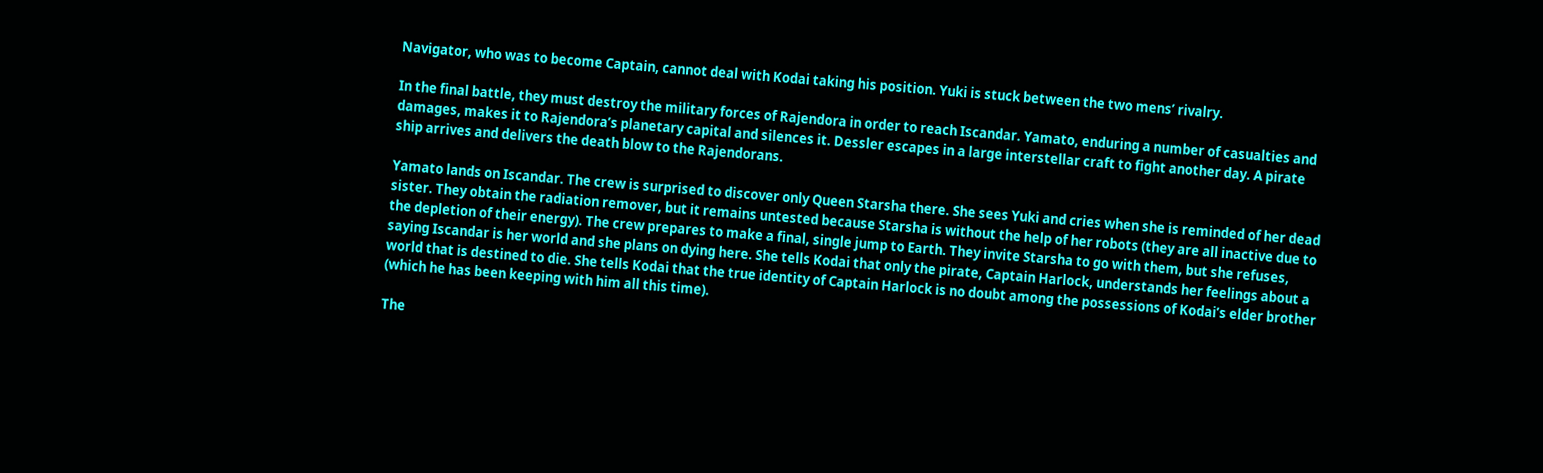Navigator, who was to become Captain, cannot deal with Kodai taking his position. Yuki is stuck between the two mens’ rivalry.

In the final battle, they must destroy the military forces of Rajendora in order to reach Iscandar. Yamato, enduring a number of casualties and damages, makes it to Rajendora’s planetary capital and silences it. Dessler escapes in a large interstellar craft to fight another day. A pirate ship arrives and delivers the death blow to the Rajendorans.

Yamato lands on Iscandar. The crew is surprised to discover only Queen Starsha there. She sees Yuki and cries when she is reminded of her dead sister. They obtain the radiation remover, but it remains untested because Starsha is without the help of her robots (they are all inactive due to the depletion of their energy). The crew prepares to make a final, single jump to Earth. They invite Starsha to go with them, but she refuses, saying Iscandar is her world and she plans on dying here. She tells Kodai that only the pirate, Captain Harlock, understands her feelings about a world that is destined to die. She tells Kodai that the true identity of Captain Harlock is no doubt among the possessions of Kodai’s elder brother (which he has been keeping with him all this time).

The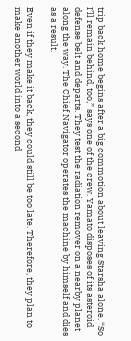trip back home begins after a big commotion about leaving Starsha alone. “So I’ll remain behind, too,” says one of the crew. Yamato disposes of its asteroid defense belt and departs. They test the radiation remover on a nearby planet along the way. The Chief Navigator operates the machine by himself and dies as a result.

Even if they make it back, they could still be too late. Therefore, they plan to make another world into a second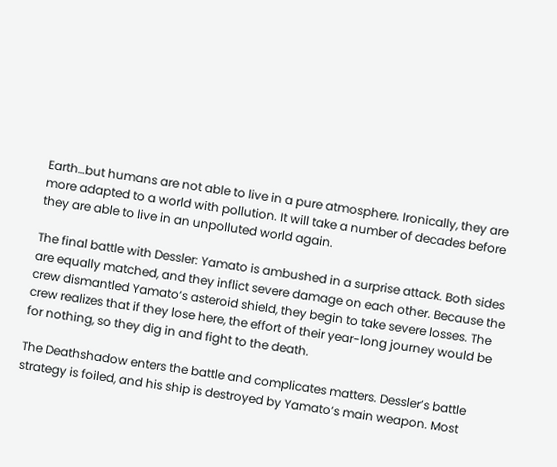Earth…but humans are not able to live in a pure atmosphere. Ironically, they are more adapted to a world with pollution. It will take a number of decades before they are able to live in an unpolluted world again.

The final battle with Dessler: Yamato is ambushed in a surprise attack. Both sides are equally matched, and they inflict severe damage on each other. Because the crew dismantled Yamato‘s asteroid shield, they begin to take severe losses. The crew realizes that if they lose here, the effort of their year-long journey would be for nothing, so they dig in and fight to the death.

The Deathshadow enters the battle and complicates matters. Dessler’s battle strategy is foiled, and his ship is destroyed by Yamato‘s main weapon. Most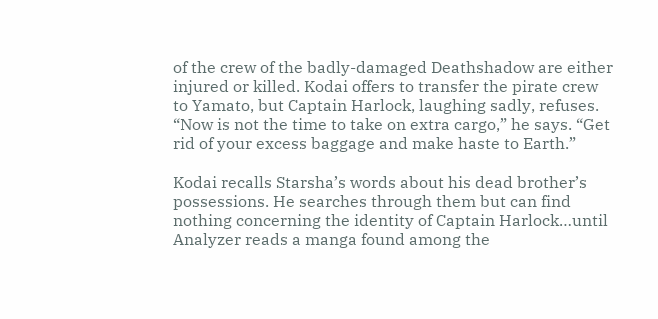of the crew of the badly-damaged Deathshadow are either injured or killed. Kodai offers to transfer the pirate crew to Yamato, but Captain Harlock, laughing sadly, refuses. “Now is not the time to take on extra cargo,” he says. “Get rid of your excess baggage and make haste to Earth.”

Kodai recalls Starsha’s words about his dead brother’s possessions. He searches through them but can find nothing concerning the identity of Captain Harlock…until Analyzer reads a manga found among the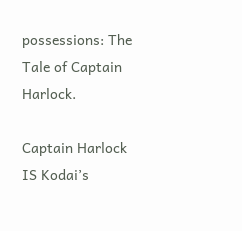possessions: The Tale of Captain Harlock.

Captain Harlock IS Kodai’s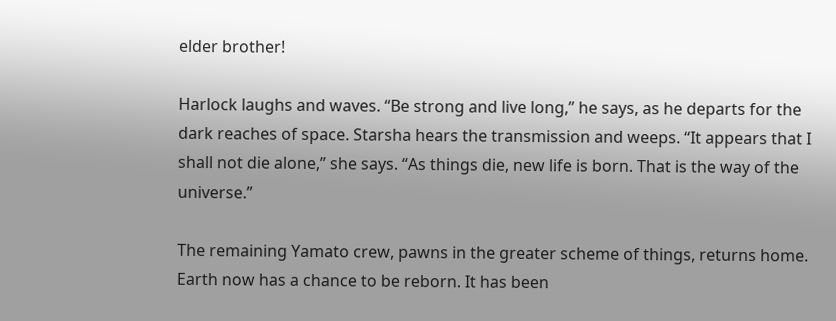elder brother!

Harlock laughs and waves. “Be strong and live long,” he says, as he departs for the dark reaches of space. Starsha hears the transmission and weeps. “It appears that I shall not die alone,” she says. “As things die, new life is born. That is the way of the universe.”

The remaining Yamato crew, pawns in the greater scheme of things, returns home. Earth now has a chance to be reborn. It has been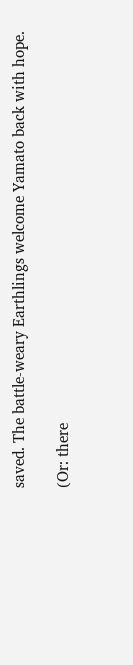saved. The battle-weary Earthlings welcome Yamato back with hope.

(Or: there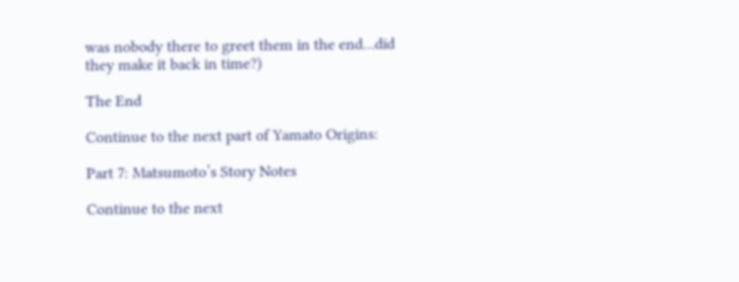was nobody there to greet them in the end…did they make it back in time?)

The End

Continue to the next part of Yamato Origins:

Part 7: Matsumoto’s Story Notes

Continue to the next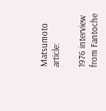Matsumoto article:

1976 interview from Fantoche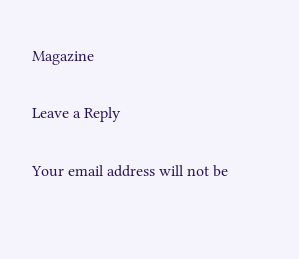Magazine

Leave a Reply

Your email address will not be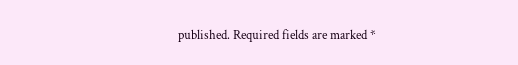published. Required fields are marked *